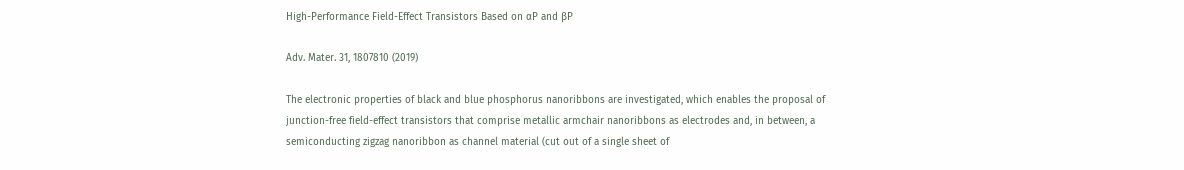High-Performance Field-Effect Transistors Based on αP and βP

Adv. Mater. 31, 1807810 (2019)

The electronic properties of black and blue phosphorus nanoribbons are investigated, which enables the proposal of junction-free field-effect transistors that comprise metallic armchair nanoribbons as electrodes and, in between, a semiconducting zigzag nanoribbon as channel material (cut out of a single sheet of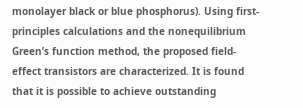monolayer black or blue phosphorus). Using first-principles calculations and the nonequilibrium Green’s function method, the proposed field-effect transistors are characterized. It is found that it is possible to achieve outstanding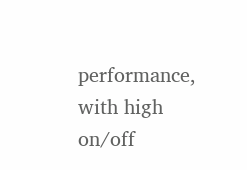performance, with high on/off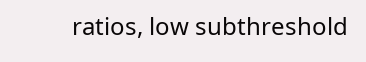ratios, low subthreshold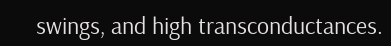swings, and high transconductances.